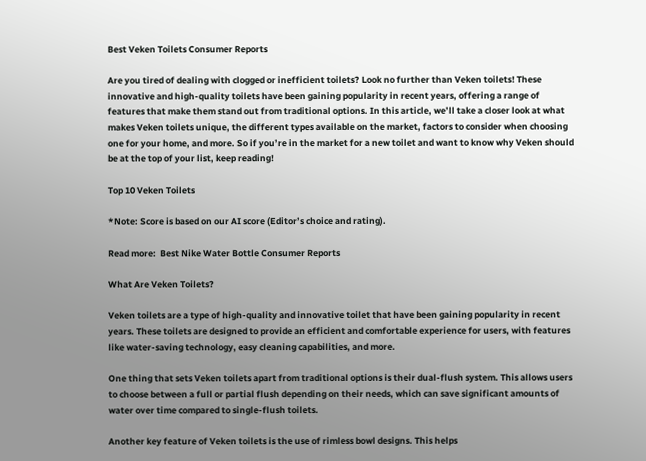Best Veken Toilets Consumer Reports

Are you tired of dealing with clogged or inefficient toilets? Look no further than Veken toilets! These innovative and high-quality toilets have been gaining popularity in recent years, offering a range of features that make them stand out from traditional options. In this article, we’ll take a closer look at what makes Veken toilets unique, the different types available on the market, factors to consider when choosing one for your home, and more. So if you’re in the market for a new toilet and want to know why Veken should be at the top of your list, keep reading!

Top 10 Veken Toilets

*Note: Score is based on our AI score (Editor’s choice and rating).

Read more:  Best Nike Water Bottle Consumer Reports

What Are Veken Toilets?

Veken toilets are a type of high-quality and innovative toilet that have been gaining popularity in recent years. These toilets are designed to provide an efficient and comfortable experience for users, with features like water-saving technology, easy cleaning capabilities, and more.

One thing that sets Veken toilets apart from traditional options is their dual-flush system. This allows users to choose between a full or partial flush depending on their needs, which can save significant amounts of water over time compared to single-flush toilets.

Another key feature of Veken toilets is the use of rimless bowl designs. This helps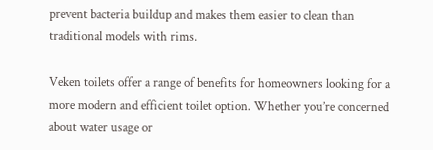prevent bacteria buildup and makes them easier to clean than traditional models with rims.

Veken toilets offer a range of benefits for homeowners looking for a more modern and efficient toilet option. Whether you’re concerned about water usage or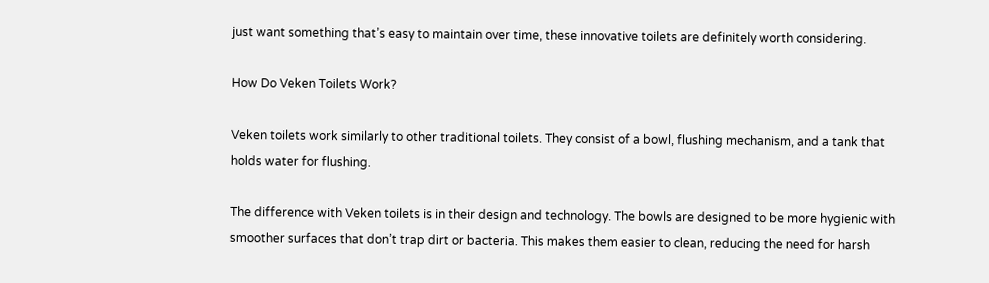just want something that’s easy to maintain over time, these innovative toilets are definitely worth considering.

How Do Veken Toilets Work?

Veken toilets work similarly to other traditional toilets. They consist of a bowl, flushing mechanism, and a tank that holds water for flushing.

The difference with Veken toilets is in their design and technology. The bowls are designed to be more hygienic with smoother surfaces that don’t trap dirt or bacteria. This makes them easier to clean, reducing the need for harsh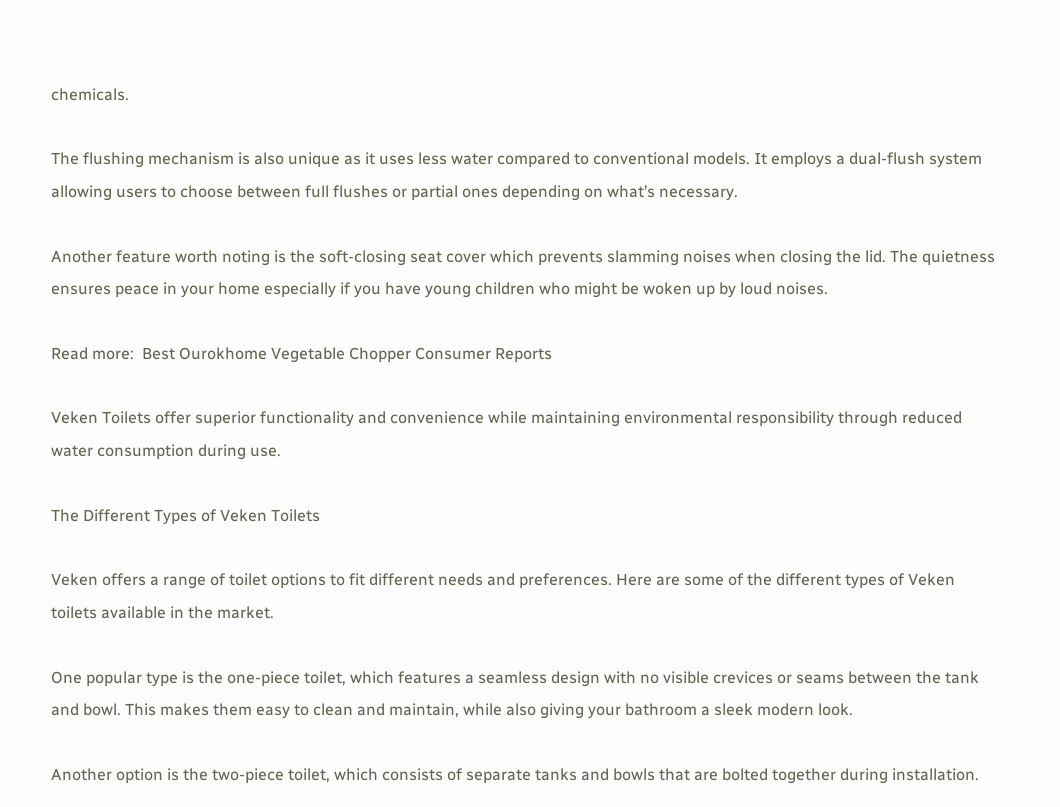chemicals.

The flushing mechanism is also unique as it uses less water compared to conventional models. It employs a dual-flush system allowing users to choose between full flushes or partial ones depending on what’s necessary.

Another feature worth noting is the soft-closing seat cover which prevents slamming noises when closing the lid. The quietness ensures peace in your home especially if you have young children who might be woken up by loud noises.

Read more:  Best Ourokhome Vegetable Chopper Consumer Reports

Veken Toilets offer superior functionality and convenience while maintaining environmental responsibility through reduced water consumption during use.

The Different Types of Veken Toilets

Veken offers a range of toilet options to fit different needs and preferences. Here are some of the different types of Veken toilets available in the market.

One popular type is the one-piece toilet, which features a seamless design with no visible crevices or seams between the tank and bowl. This makes them easy to clean and maintain, while also giving your bathroom a sleek modern look.

Another option is the two-piece toilet, which consists of separate tanks and bowls that are bolted together during installation.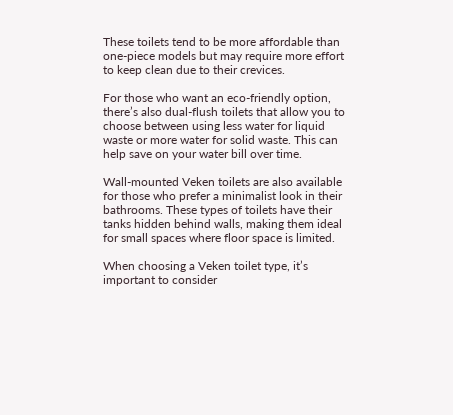These toilets tend to be more affordable than one-piece models but may require more effort to keep clean due to their crevices.

For those who want an eco-friendly option, there’s also dual-flush toilets that allow you to choose between using less water for liquid waste or more water for solid waste. This can help save on your water bill over time.

Wall-mounted Veken toilets are also available for those who prefer a minimalist look in their bathrooms. These types of toilets have their tanks hidden behind walls, making them ideal for small spaces where floor space is limited.

When choosing a Veken toilet type, it’s important to consider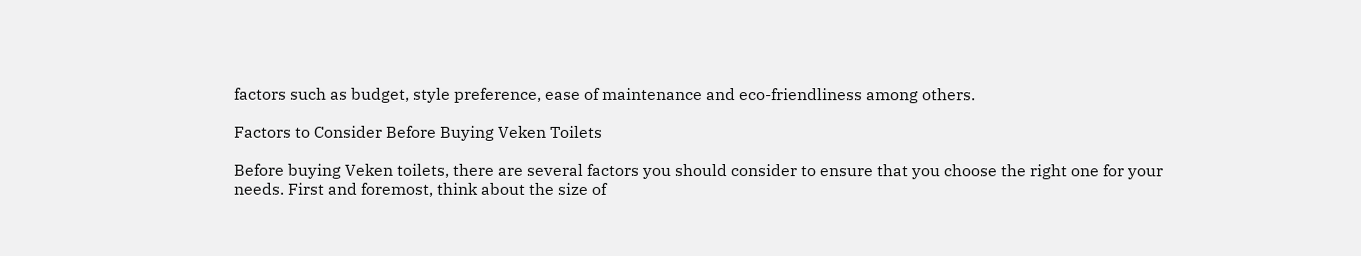factors such as budget, style preference, ease of maintenance and eco-friendliness among others.

Factors to Consider Before Buying Veken Toilets

Before buying Veken toilets, there are several factors you should consider to ensure that you choose the right one for your needs. First and foremost, think about the size of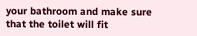your bathroom and make sure that the toilet will fit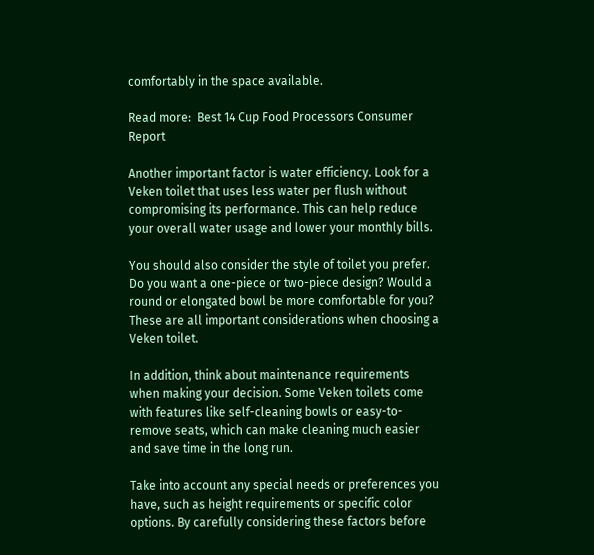comfortably in the space available.

Read more:  Best 14 Cup Food Processors Consumer Report

Another important factor is water efficiency. Look for a Veken toilet that uses less water per flush without compromising its performance. This can help reduce your overall water usage and lower your monthly bills.

You should also consider the style of toilet you prefer. Do you want a one-piece or two-piece design? Would a round or elongated bowl be more comfortable for you? These are all important considerations when choosing a Veken toilet.

In addition, think about maintenance requirements when making your decision. Some Veken toilets come with features like self-cleaning bowls or easy-to-remove seats, which can make cleaning much easier and save time in the long run.

Take into account any special needs or preferences you have, such as height requirements or specific color options. By carefully considering these factors before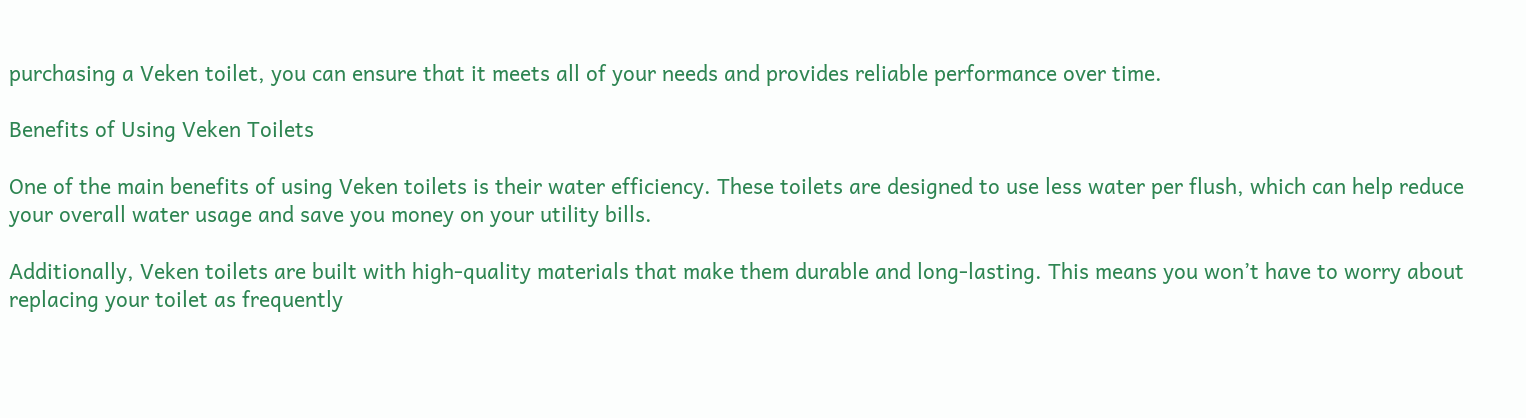purchasing a Veken toilet, you can ensure that it meets all of your needs and provides reliable performance over time.

Benefits of Using Veken Toilets

One of the main benefits of using Veken toilets is their water efficiency. These toilets are designed to use less water per flush, which can help reduce your overall water usage and save you money on your utility bills.

Additionally, Veken toilets are built with high-quality materials that make them durable and long-lasting. This means you won’t have to worry about replacing your toilet as frequently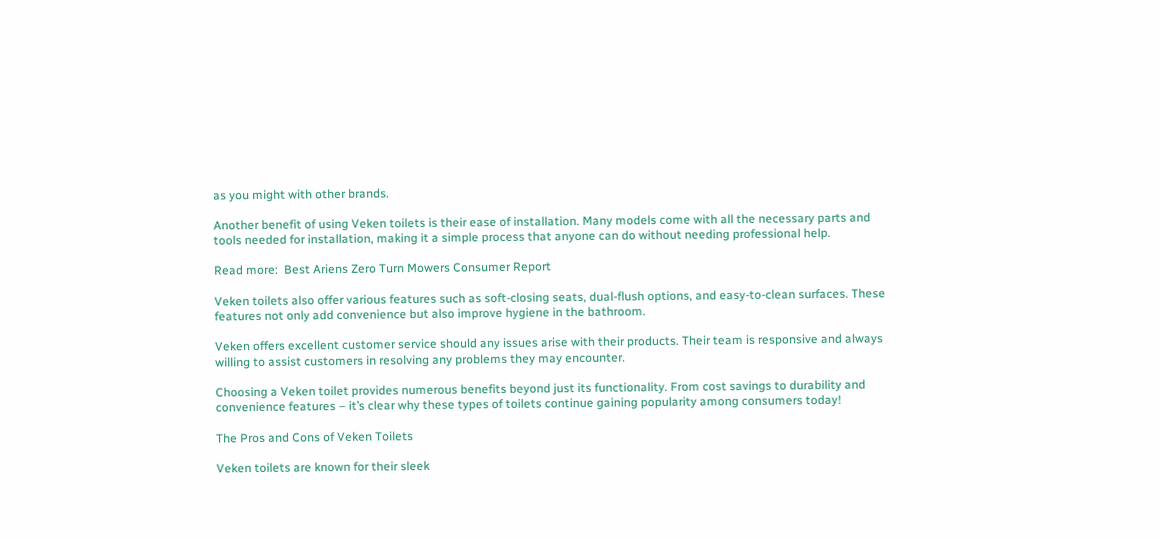as you might with other brands.

Another benefit of using Veken toilets is their ease of installation. Many models come with all the necessary parts and tools needed for installation, making it a simple process that anyone can do without needing professional help.

Read more:  Best Ariens Zero Turn Mowers Consumer Report

Veken toilets also offer various features such as soft-closing seats, dual-flush options, and easy-to-clean surfaces. These features not only add convenience but also improve hygiene in the bathroom.

Veken offers excellent customer service should any issues arise with their products. Their team is responsive and always willing to assist customers in resolving any problems they may encounter.

Choosing a Veken toilet provides numerous benefits beyond just its functionality. From cost savings to durability and convenience features – it’s clear why these types of toilets continue gaining popularity among consumers today!

The Pros and Cons of Veken Toilets

Veken toilets are known for their sleek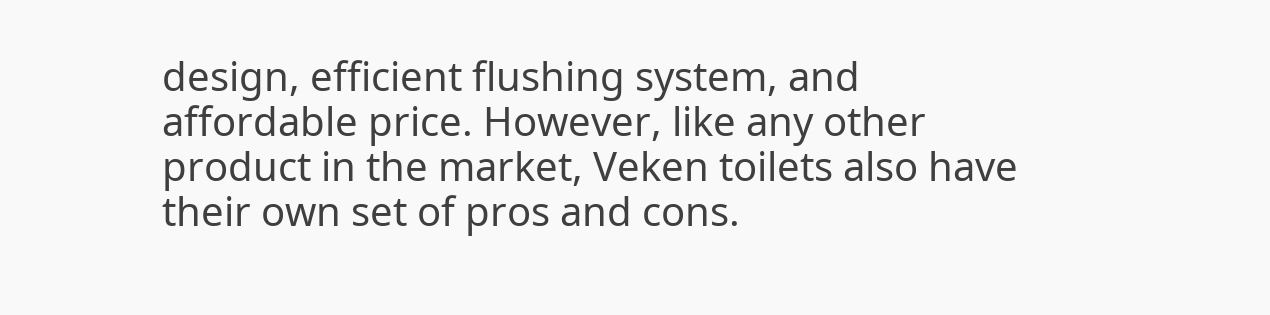design, efficient flushing system, and affordable price. However, like any other product in the market, Veken toilets also have their own set of pros and cons.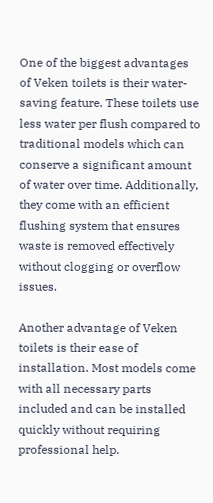One of the biggest advantages of Veken toilets is their water-saving feature. These toilets use less water per flush compared to traditional models which can conserve a significant amount of water over time. Additionally, they come with an efficient flushing system that ensures waste is removed effectively without clogging or overflow issues.

Another advantage of Veken toilets is their ease of installation. Most models come with all necessary parts included and can be installed quickly without requiring professional help.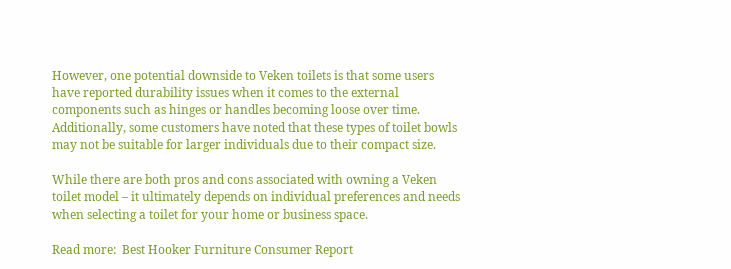However, one potential downside to Veken toilets is that some users have reported durability issues when it comes to the external components such as hinges or handles becoming loose over time. Additionally, some customers have noted that these types of toilet bowls may not be suitable for larger individuals due to their compact size.

While there are both pros and cons associated with owning a Veken toilet model – it ultimately depends on individual preferences and needs when selecting a toilet for your home or business space.

Read more:  Best Hooker Furniture Consumer Report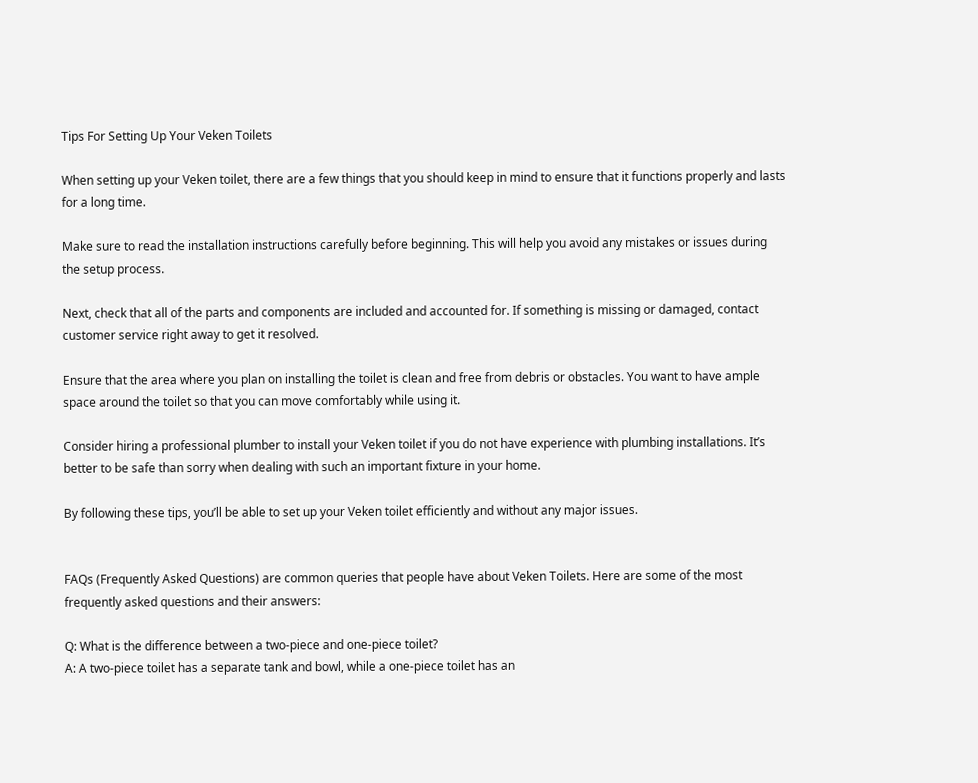Tips For Setting Up Your Veken Toilets

When setting up your Veken toilet, there are a few things that you should keep in mind to ensure that it functions properly and lasts for a long time.

Make sure to read the installation instructions carefully before beginning. This will help you avoid any mistakes or issues during the setup process.

Next, check that all of the parts and components are included and accounted for. If something is missing or damaged, contact customer service right away to get it resolved.

Ensure that the area where you plan on installing the toilet is clean and free from debris or obstacles. You want to have ample space around the toilet so that you can move comfortably while using it.

Consider hiring a professional plumber to install your Veken toilet if you do not have experience with plumbing installations. It’s better to be safe than sorry when dealing with such an important fixture in your home.

By following these tips, you’ll be able to set up your Veken toilet efficiently and without any major issues.


FAQs (Frequently Asked Questions) are common queries that people have about Veken Toilets. Here are some of the most frequently asked questions and their answers:

Q: What is the difference between a two-piece and one-piece toilet?
A: A two-piece toilet has a separate tank and bowl, while a one-piece toilet has an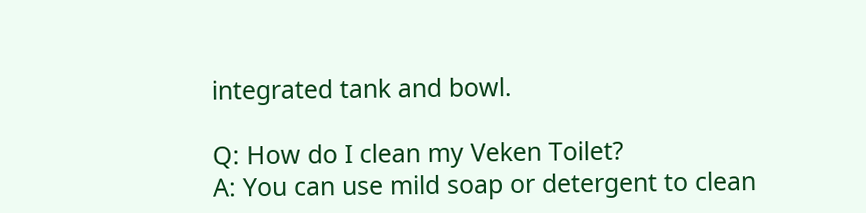integrated tank and bowl.

Q: How do I clean my Veken Toilet?
A: You can use mild soap or detergent to clean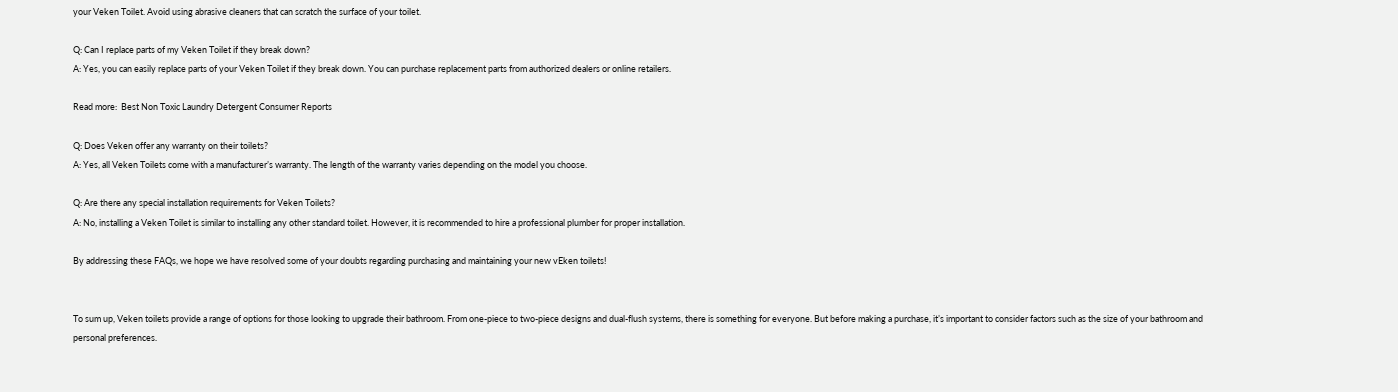your Veken Toilet. Avoid using abrasive cleaners that can scratch the surface of your toilet.

Q: Can I replace parts of my Veken Toilet if they break down?
A: Yes, you can easily replace parts of your Veken Toilet if they break down. You can purchase replacement parts from authorized dealers or online retailers.

Read more:  Best Non Toxic Laundry Detergent Consumer Reports

Q: Does Veken offer any warranty on their toilets?
A: Yes, all Veken Toilets come with a manufacturer’s warranty. The length of the warranty varies depending on the model you choose.

Q: Are there any special installation requirements for Veken Toilets?
A: No, installing a Veken Toilet is similar to installing any other standard toilet. However, it is recommended to hire a professional plumber for proper installation.

By addressing these FAQs, we hope we have resolved some of your doubts regarding purchasing and maintaining your new vEken toilets!


To sum up, Veken toilets provide a range of options for those looking to upgrade their bathroom. From one-piece to two-piece designs and dual-flush systems, there is something for everyone. But before making a purchase, it’s important to consider factors such as the size of your bathroom and personal preferences.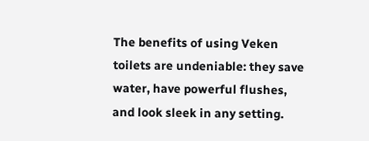The benefits of using Veken toilets are undeniable: they save water, have powerful flushes, and look sleek in any setting.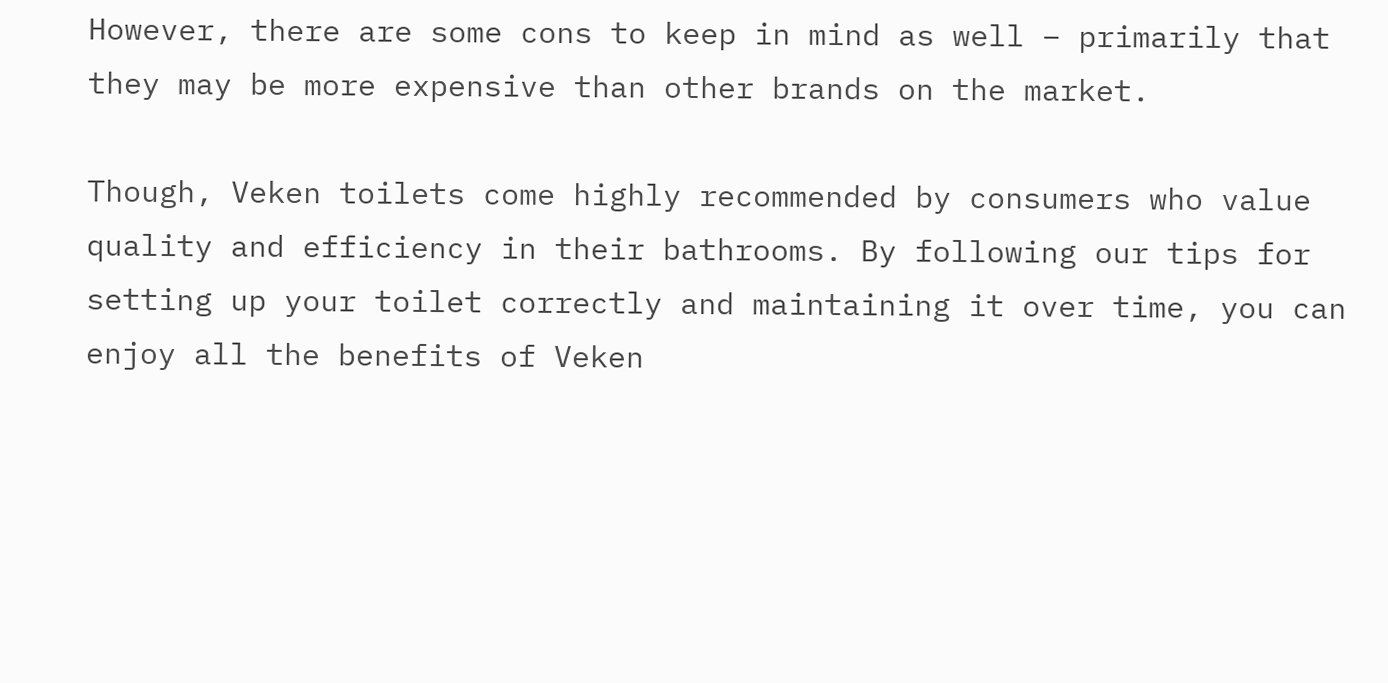However, there are some cons to keep in mind as well – primarily that they may be more expensive than other brands on the market.

Though, Veken toilets come highly recommended by consumers who value quality and efficiency in their bathrooms. By following our tips for setting up your toilet correctly and maintaining it over time, you can enjoy all the benefits of Veken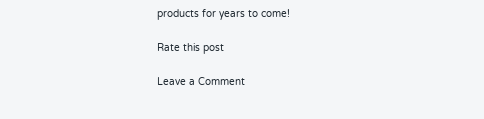products for years to come!

Rate this post

Leave a Comment